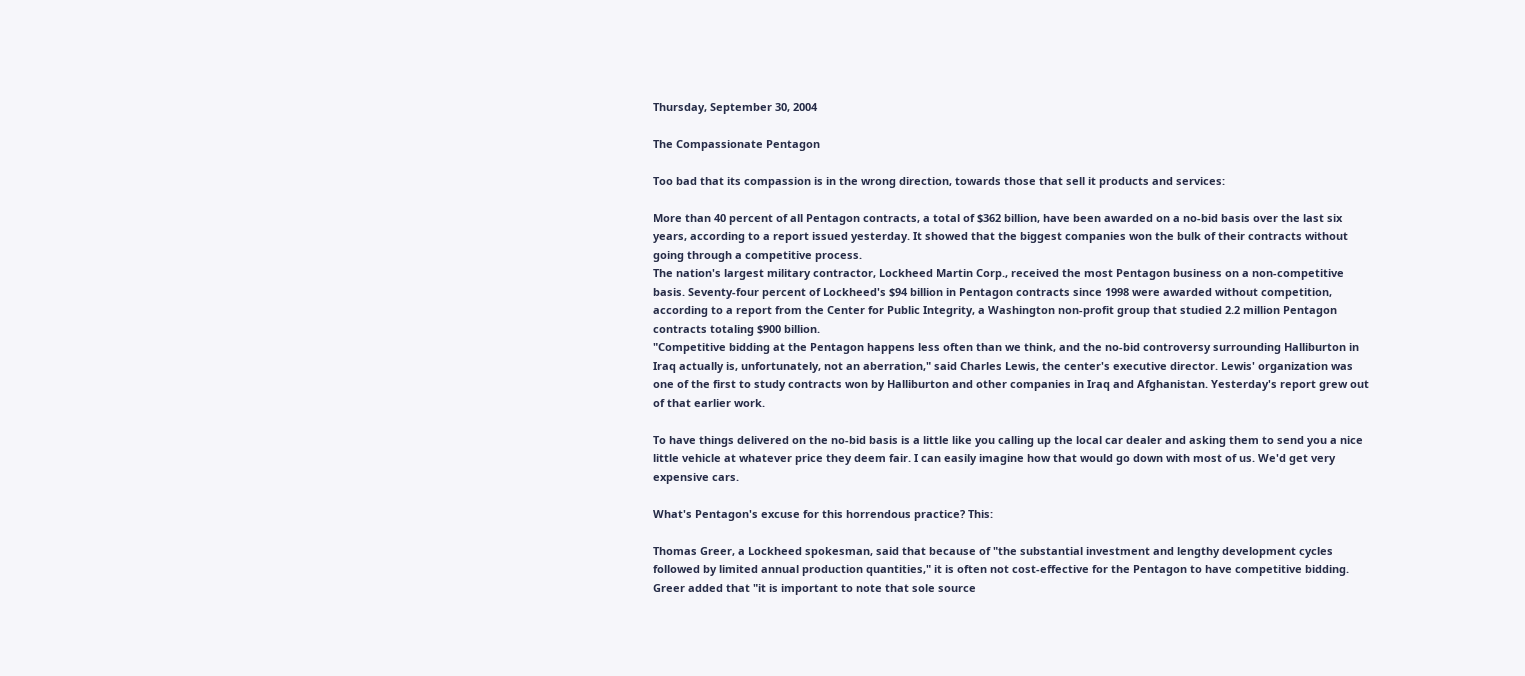Thursday, September 30, 2004

The Compassionate Pentagon

Too bad that its compassion is in the wrong direction, towards those that sell it products and services:

More than 40 percent of all Pentagon contracts, a total of $362 billion, have been awarded on a no-bid basis over the last six years, according to a report issued yesterday. It showed that the biggest companies won the bulk of their contracts without going through a competitive process.
The nation's largest military contractor, Lockheed Martin Corp., received the most Pentagon business on a non-competitive basis. Seventy-four percent of Lockheed's $94 billion in Pentagon contracts since 1998 were awarded without competition, according to a report from the Center for Public Integrity, a Washington non-profit group that studied 2.2 million Pentagon contracts totaling $900 billion.
"Competitive bidding at the Pentagon happens less often than we think, and the no-bid controversy surrounding Halliburton in Iraq actually is, unfortunately, not an aberration," said Charles Lewis, the center's executive director. Lewis' organization was one of the first to study contracts won by Halliburton and other companies in Iraq and Afghanistan. Yesterday's report grew out of that earlier work.

To have things delivered on the no-bid basis is a little like you calling up the local car dealer and asking them to send you a nice little vehicle at whatever price they deem fair. I can easily imagine how that would go down with most of us. We'd get very expensive cars.

What's Pentagon's excuse for this horrendous practice? This:

Thomas Greer, a Lockheed spokesman, said that because of "the substantial investment and lengthy development cycles followed by limited annual production quantities," it is often not cost-effective for the Pentagon to have competitive bidding. Greer added that "it is important to note that sole source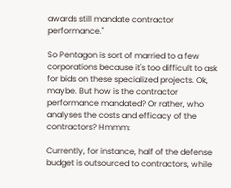awards still mandate contractor performance."

So Pentagon is sort of married to a few corporations because it's too difficult to ask for bids on these specialized projects. Ok, maybe. But how is the contractor performance mandated? Or rather, who analyses the costs and efficacy of the contractors? Hmmm:

Currently, for instance, half of the defense budget is outsourced to contractors, while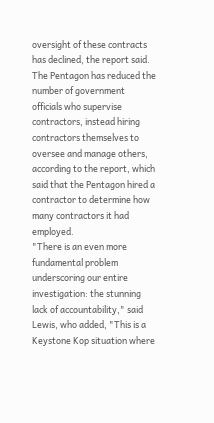oversight of these contracts has declined, the report said. The Pentagon has reduced the number of government officials who supervise contractors, instead hiring contractors themselves to oversee and manage others, according to the report, which said that the Pentagon hired a contractor to determine how many contractors it had employed.
"There is an even more fundamental problem underscoring our entire investigation: the stunning lack of accountability," said Lewis, who added, "This is a Keystone Kop situation where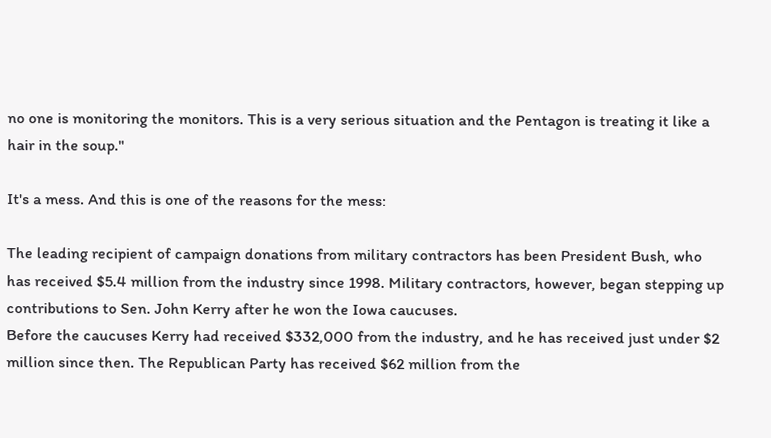no one is monitoring the monitors. This is a very serious situation and the Pentagon is treating it like a hair in the soup."

It's a mess. And this is one of the reasons for the mess:

The leading recipient of campaign donations from military contractors has been President Bush, who has received $5.4 million from the industry since 1998. Military contractors, however, began stepping up contributions to Sen. John Kerry after he won the Iowa caucuses.
Before the caucuses Kerry had received $332,000 from the industry, and he has received just under $2 million since then. The Republican Party has received $62 million from the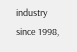industry since 1998,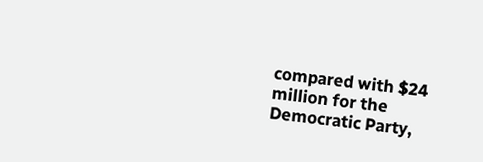compared with $24 million for the Democratic Party,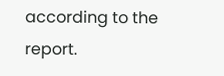according to the report.